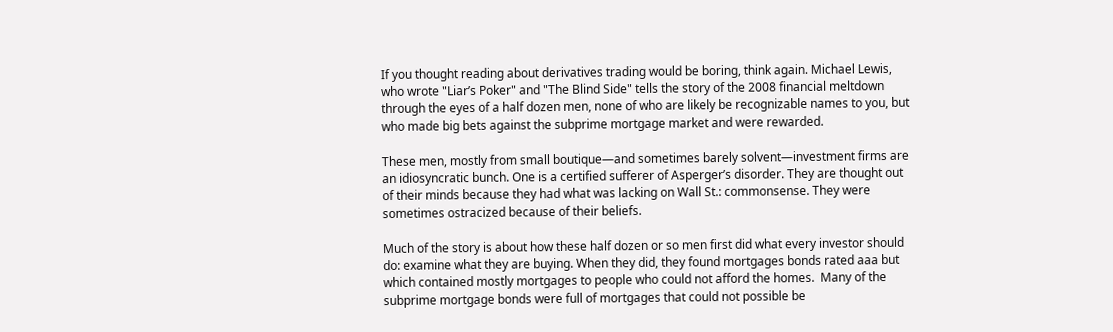If you thought reading about derivatives trading would be boring, think again. Michael Lewis, who wrote "Liar’s Poker" and "The Blind Side" tells the story of the 2008 financial meltdown through the eyes of a half dozen men, none of who are likely be recognizable names to you, but who made big bets against the subprime mortgage market and were rewarded.

These men, mostly from small boutique—and sometimes barely solvent—investment firms are an idiosyncratic bunch. One is a certified sufferer of Asperger’s disorder. They are thought out of their minds because they had what was lacking on Wall St.: commonsense. They were sometimes ostracized because of their beliefs.

Much of the story is about how these half dozen or so men first did what every investor should do: examine what they are buying. When they did, they found mortgages bonds rated aaa but which contained mostly mortgages to people who could not afford the homes.  Many of the subprime mortgage bonds were full of mortgages that could not possible be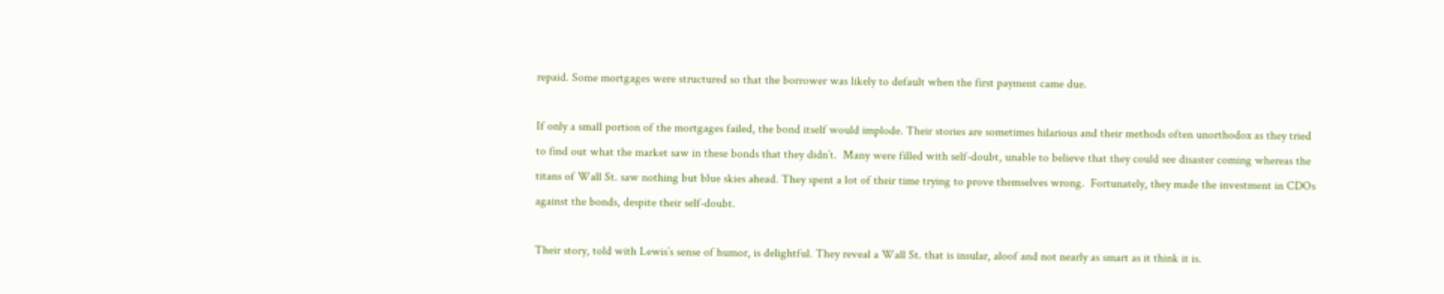repaid. Some mortgages were structured so that the borrower was likely to default when the first payment came due.

If only a small portion of the mortgages failed, the bond itself would implode. Their stories are sometimes hilarious and their methods often unorthodox as they tried to find out what the market saw in these bonds that they didn’t.  Many were filled with self-doubt, unable to believe that they could see disaster coming whereas the titans of Wall St. saw nothing but blue skies ahead. They spent a lot of their time trying to prove themselves wrong.  Fortunately, they made the investment in CDOs against the bonds, despite their self-doubt.

Their story, told with Lewis’s sense of humor, is delightful. They reveal a Wall St. that is insular, aloof and not nearly as smart as it think it is.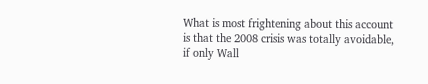What is most frightening about this account is that the 2008 crisis was totally avoidable, if only Wall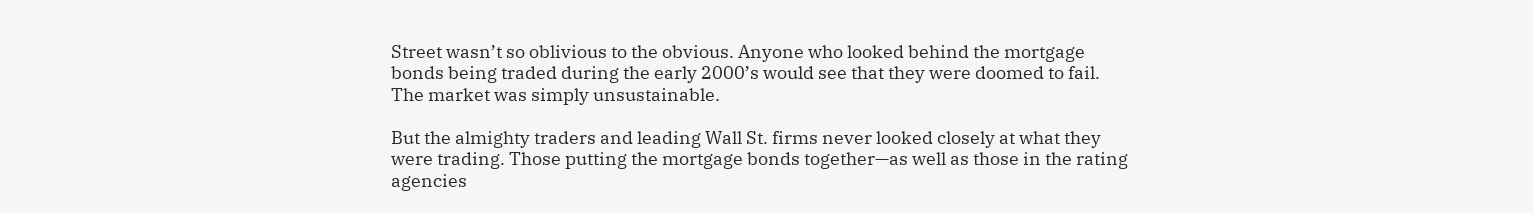Street wasn’t so oblivious to the obvious. Anyone who looked behind the mortgage bonds being traded during the early 2000’s would see that they were doomed to fail. The market was simply unsustainable.

But the almighty traders and leading Wall St. firms never looked closely at what they were trading. Those putting the mortgage bonds together—as well as those in the rating agencies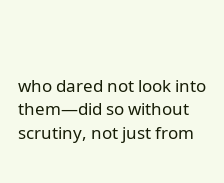who dared not look into them—did so without scrutiny, not just from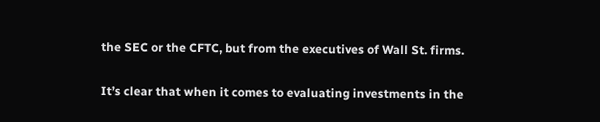the SEC or the CFTC, but from the executives of Wall St. firms.

It’s clear that when it comes to evaluating investments in the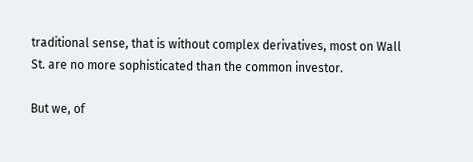traditional sense, that is without complex derivatives, most on Wall St. are no more sophisticated than the common investor.

But we, of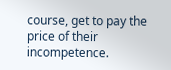course, get to pay the price of their incompetence.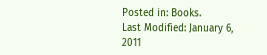Posted in: Books.
Last Modified: January 6, 2011